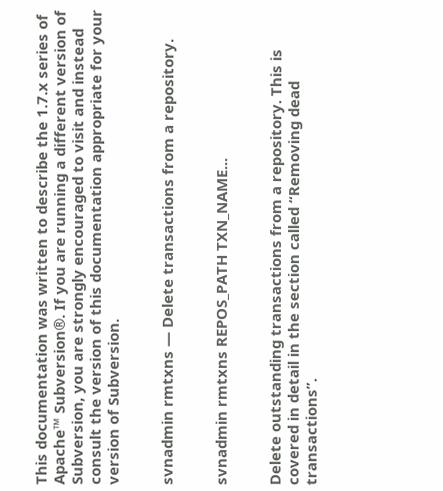This documentation was written to describe the 1.7.x series of Apache™ Subversion®. If you are running a different version of Subversion, you are strongly encouraged to visit and instead consult the version of this documentation appropriate for your version of Subversion.


svnadmin rmtxns — Delete transactions from a repository.


svnadmin rmtxns REPOS_PATH TXN_NAME...


Delete outstanding transactions from a repository. This is covered in detail in the section called “Removing dead transactions”.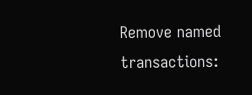Remove named transactions: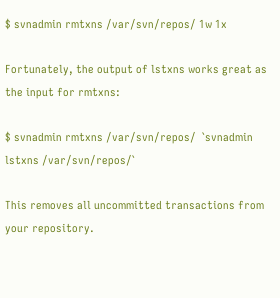$ svnadmin rmtxns /var/svn/repos/ 1w 1x

Fortunately, the output of lstxns works great as the input for rmtxns:

$ svnadmin rmtxns /var/svn/repos/  `svnadmin lstxns /var/svn/repos/`

This removes all uncommitted transactions from your repository.